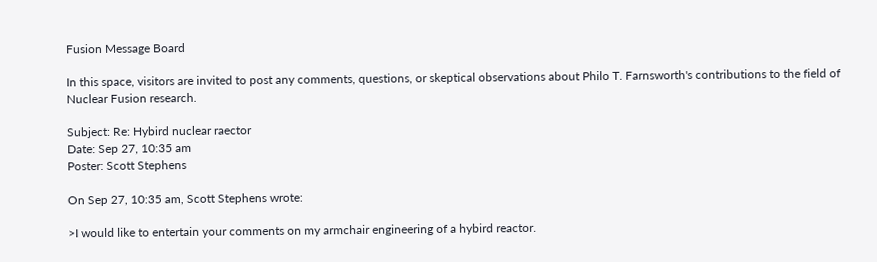Fusion Message Board

In this space, visitors are invited to post any comments, questions, or skeptical observations about Philo T. Farnsworth's contributions to the field of Nuclear Fusion research.

Subject: Re: Hybird nuclear raector
Date: Sep 27, 10:35 am
Poster: Scott Stephens

On Sep 27, 10:35 am, Scott Stephens wrote:

>I would like to entertain your comments on my armchair engineering of a hybird reactor.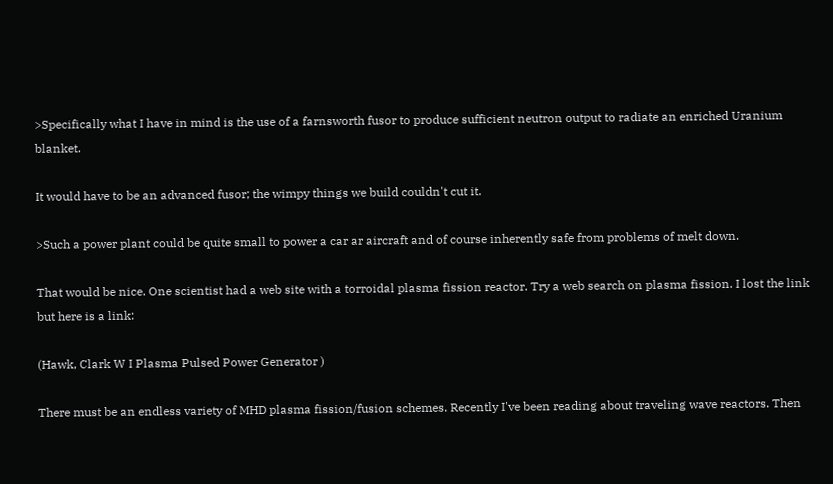>Specifically what I have in mind is the use of a farnsworth fusor to produce sufficient neutron output to radiate an enriched Uranium blanket.

It would have to be an advanced fusor; the wimpy things we build couldn't cut it.

>Such a power plant could be quite small to power a car ar aircraft and of course inherently safe from problems of melt down.

That would be nice. One scientist had a web site with a torroidal plasma fission reactor. Try a web search on plasma fission. I lost the link but here is a link:

(Hawk, Clark W I Plasma Pulsed Power Generator )

There must be an endless variety of MHD plasma fission/fusion schemes. Recently I've been reading about traveling wave reactors. Then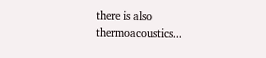there is also thermoacoustics...